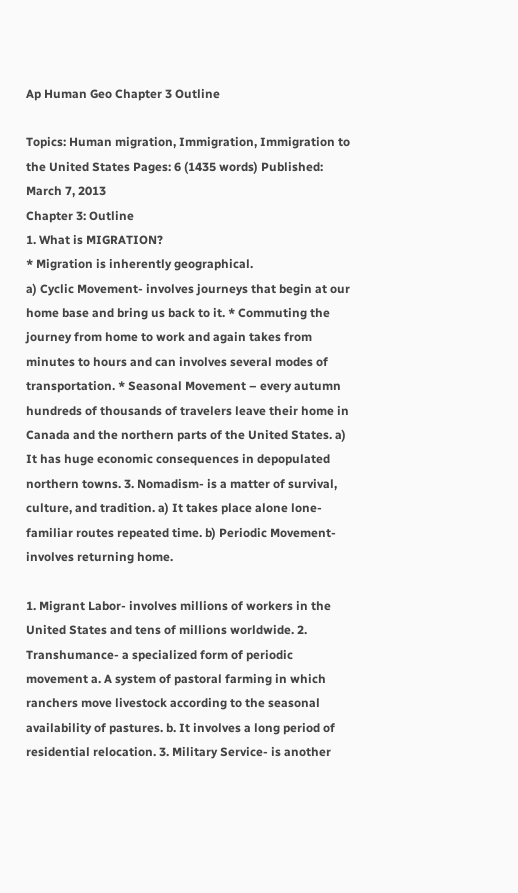Ap Human Geo Chapter 3 Outline

Topics: Human migration, Immigration, Immigration to the United States Pages: 6 (1435 words) Published: March 7, 2013
Chapter 3: Outline
1. What is MIGRATION?
* Migration is inherently geographical.
a) Cyclic Movement- involves journeys that begin at our home base and bring us back to it. * Commuting the journey from home to work and again takes from minutes to hours and can involves several modes of transportation. * Seasonal Movement – every autumn hundreds of thousands of travelers leave their home in Canada and the northern parts of the United States. a) It has huge economic consequences in depopulated northern towns. 3. Nomadism- is a matter of survival, culture, and tradition. a) It takes place alone lone- familiar routes repeated time. b) Periodic Movement- involves returning home.

1. Migrant Labor- involves millions of workers in the United States and tens of millions worldwide. 2. Transhumance- a specialized form of periodic movement a. A system of pastoral farming in which ranchers move livestock according to the seasonal availability of pastures. b. It involves a long period of residential relocation. 3. Military Service- is another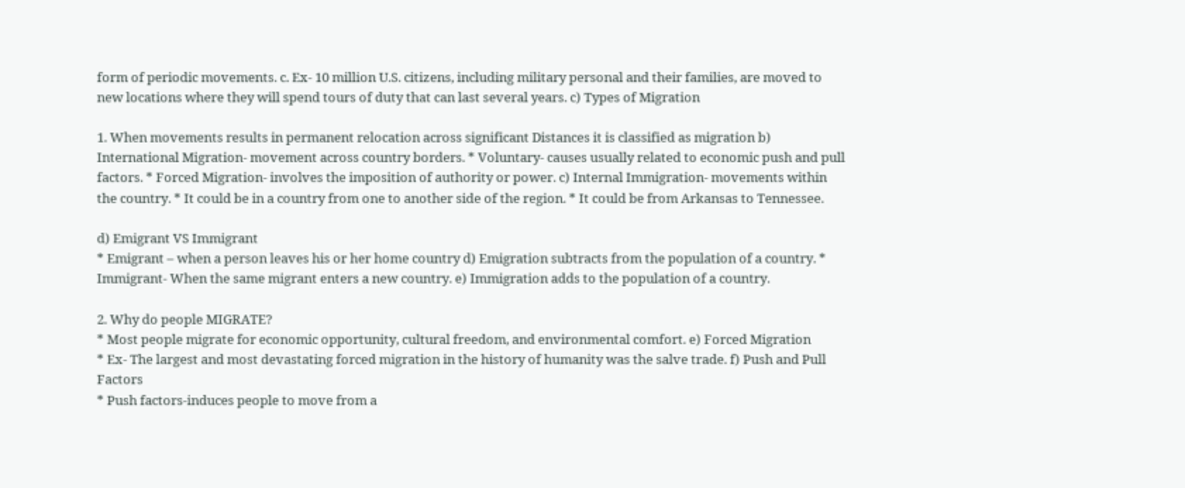form of periodic movements. c. Ex- 10 million U.S. citizens, including military personal and their families, are moved to new locations where they will spend tours of duty that can last several years. c) Types of Migration

1. When movements results in permanent relocation across significant Distances it is classified as migration b) International Migration- movement across country borders. * Voluntary- causes usually related to economic push and pull factors. * Forced Migration- involves the imposition of authority or power. c) Internal Immigration- movements within the country. * It could be in a country from one to another side of the region. * It could be from Arkansas to Tennessee.

d) Emigrant VS Immigrant
* Emigrant – when a person leaves his or her home country d) Emigration subtracts from the population of a country. * Immigrant- When the same migrant enters a new country. e) Immigration adds to the population of a country.

2. Why do people MIGRATE?
* Most people migrate for economic opportunity, cultural freedom, and environmental comfort. e) Forced Migration
* Ex- The largest and most devastating forced migration in the history of humanity was the salve trade. f) Push and Pull Factors
* Push factors-induces people to move from a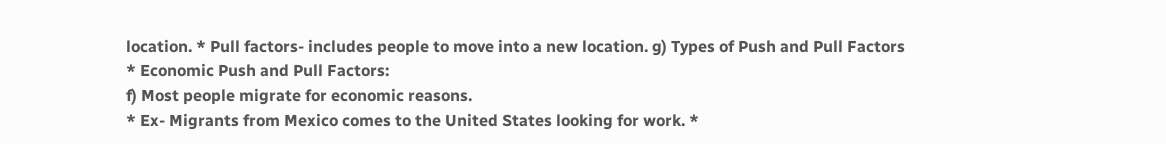location. * Pull factors- includes people to move into a new location. g) Types of Push and Pull Factors
* Economic Push and Pull Factors:
f) Most people migrate for economic reasons.
* Ex- Migrants from Mexico comes to the United States looking for work. *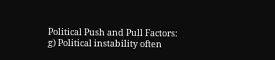Political Push and Pull Factors:
g) Political instability often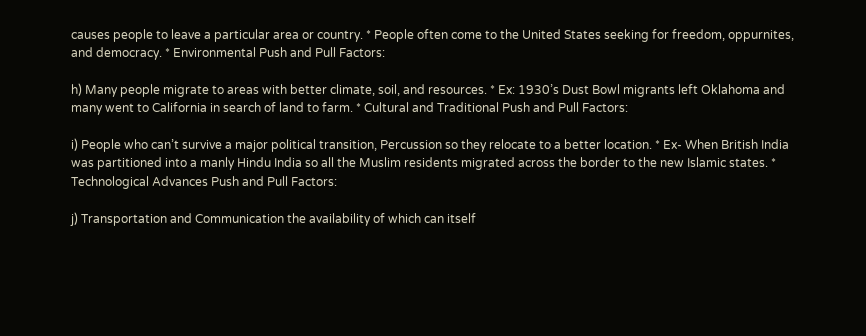causes people to leave a particular area or country. * People often come to the United States seeking for freedom, oppurnites, and democracy. * Environmental Push and Pull Factors:

h) Many people migrate to areas with better climate, soil, and resources. * Ex: 1930’s Dust Bowl migrants left Oklahoma and many went to California in search of land to farm. * Cultural and Traditional Push and Pull Factors:

i) People who can’t survive a major political transition, Percussion so they relocate to a better location. * Ex- When British India was partitioned into a manly Hindu India so all the Muslim residents migrated across the border to the new Islamic states. * Technological Advances Push and Pull Factors:

j) Transportation and Communication the availability of which can itself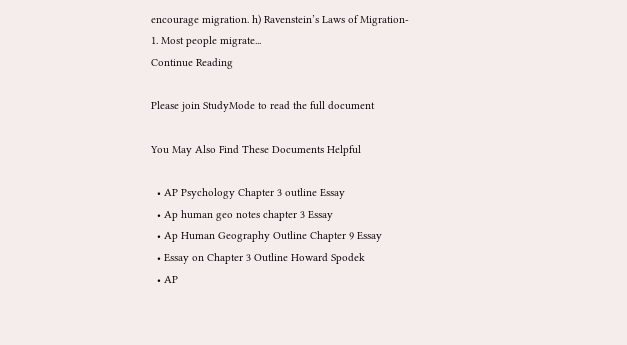encourage migration. h) Ravenstein’s Laws of Migration-
1. Most people migrate...
Continue Reading

Please join StudyMode to read the full document

You May Also Find These Documents Helpful

  • AP Psychology Chapter 3 outline Essay
  • Ap human geo notes chapter 3 Essay
  • Ap Human Geography Outline Chapter 9 Essay
  • Essay on Chapter 3 Outline Howard Spodek
  • AP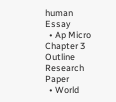human Essay
  • Ap Micro Chapter 3 Outline Research Paper
  • World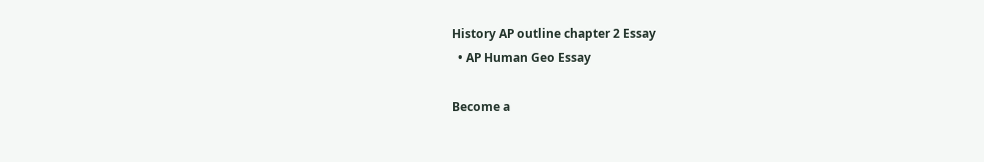History AP outline chapter 2 Essay
  • AP Human Geo Essay

Become a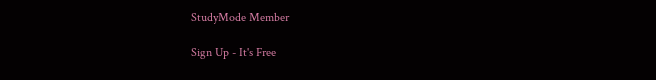StudyMode Member

Sign Up - It's Free